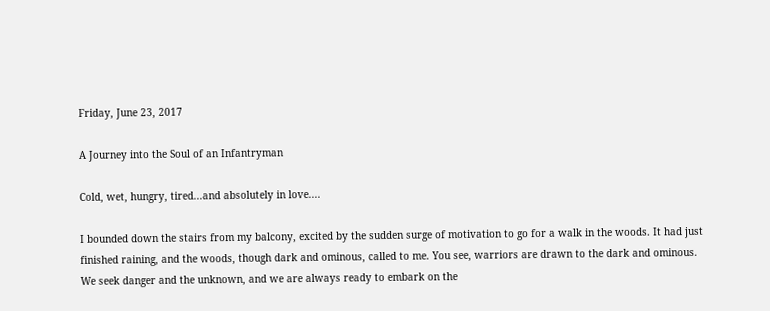Friday, June 23, 2017

A Journey into the Soul of an Infantryman

Cold, wet, hungry, tired...and absolutely in love....

I bounded down the stairs from my balcony, excited by the sudden surge of motivation to go for a walk in the woods. It had just finished raining, and the woods, though dark and ominous, called to me. You see, warriors are drawn to the dark and ominous. We seek danger and the unknown, and we are always ready to embark on the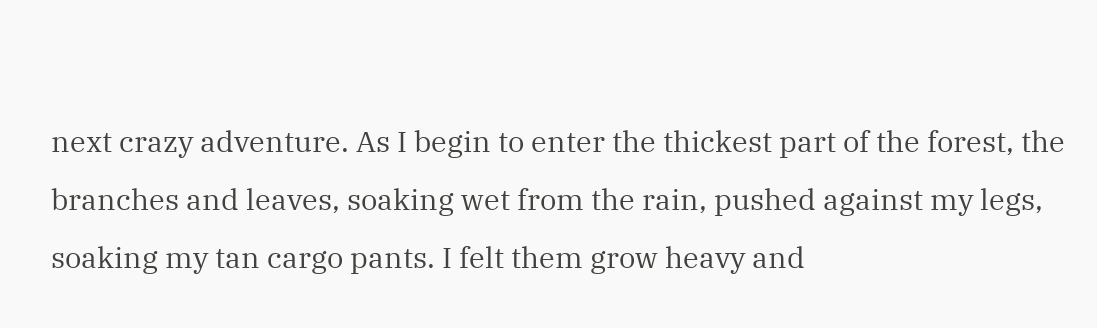next crazy adventure. As I begin to enter the thickest part of the forest, the branches and leaves, soaking wet from the rain, pushed against my legs, soaking my tan cargo pants. I felt them grow heavy and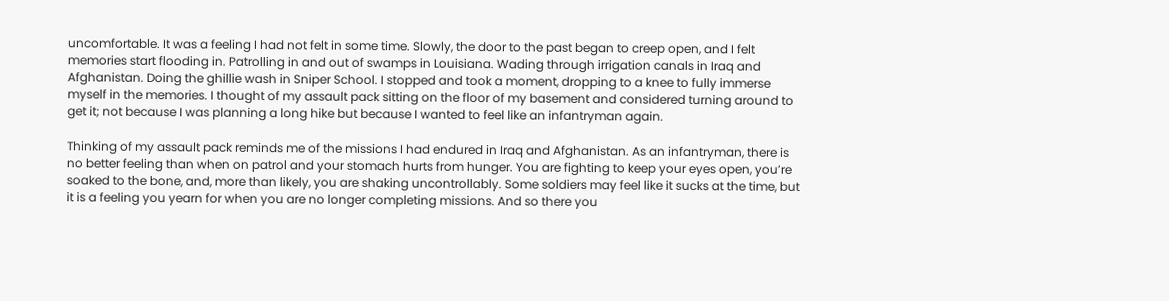uncomfortable. It was a feeling I had not felt in some time. Slowly, the door to the past began to creep open, and I felt memories start flooding in. Patrolling in and out of swamps in Louisiana. Wading through irrigation canals in Iraq and Afghanistan. Doing the ghillie wash in Sniper School. I stopped and took a moment, dropping to a knee to fully immerse myself in the memories. I thought of my assault pack sitting on the floor of my basement and considered turning around to get it; not because I was planning a long hike but because I wanted to feel like an infantryman again.

Thinking of my assault pack reminds me of the missions I had endured in Iraq and Afghanistan. As an infantryman, there is no better feeling than when on patrol and your stomach hurts from hunger. You are fighting to keep your eyes open, you’re soaked to the bone, and, more than likely, you are shaking uncontrollably. Some soldiers may feel like it sucks at the time, but it is a feeling you yearn for when you are no longer completing missions. And so there you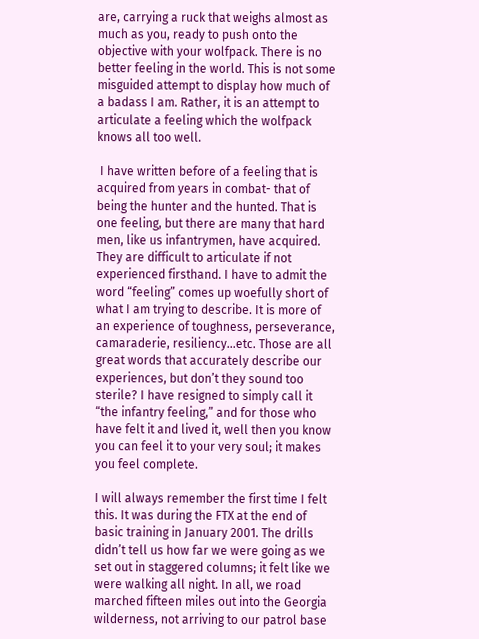are, carrying a ruck that weighs almost as much as you, ready to push onto the objective with your wolfpack. There is no better feeling in the world. This is not some misguided attempt to display how much of a badass I am. Rather, it is an attempt to articulate a feeling which the wolfpack knows all too well.

 I have written before of a feeling that is acquired from years in combat- that of being the hunter and the hunted. That is one feeling, but there are many that hard men, like us infantrymen, have acquired. They are difficult to articulate if not experienced firsthand. I have to admit the word “feeling” comes up woefully short of what I am trying to describe. It is more of an experience of toughness, perseverance, camaraderie, resiliency...etc. Those are all great words that accurately describe our experiences, but don’t they sound too sterile? I have resigned to simply call it “the infantry feeling,” and for those who have felt it and lived it, well then you know you can feel it to your very soul; it makes you feel complete.

I will always remember the first time I felt this. It was during the FTX at the end of basic training in January 2001. The drills didn’t tell us how far we were going as we set out in staggered columns; it felt like we were walking all night. In all, we road marched fifteen miles out into the Georgia wilderness, not arriving to our patrol base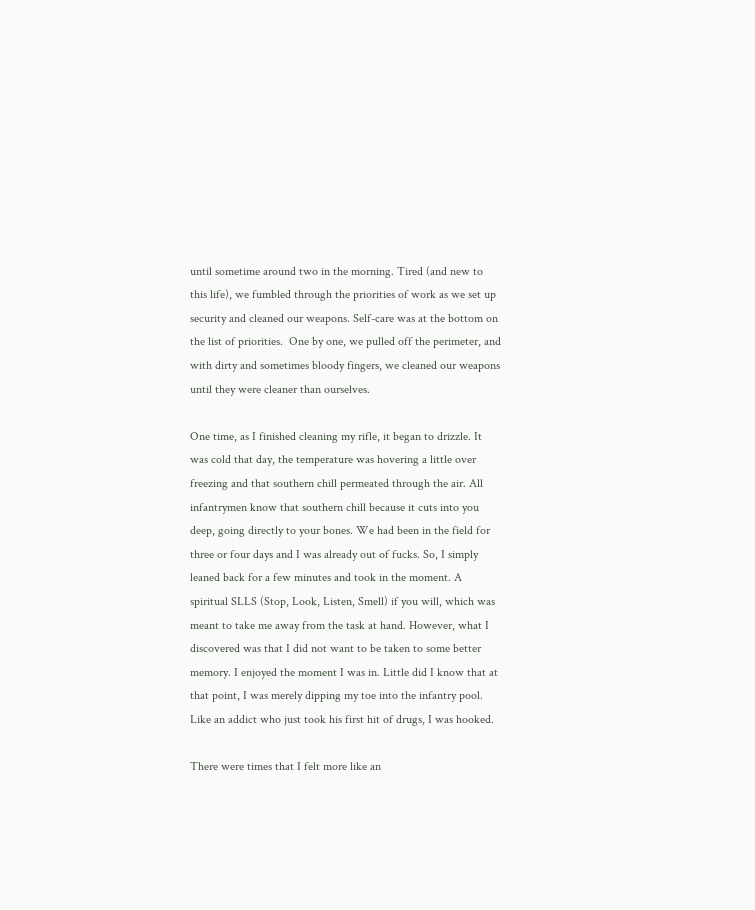until sometime around two in the morning. Tired (and new to this life), we fumbled through the priorities of work as we set up security and cleaned our weapons. Self-care was at the bottom on the list of priorities.  One by one, we pulled off the perimeter, and with dirty and sometimes bloody fingers, we cleaned our weapons until they were cleaner than ourselves.

One time, as I finished cleaning my rifle, it began to drizzle. It was cold that day, the temperature was hovering a little over freezing and that southern chill permeated through the air. All infantrymen know that southern chill because it cuts into you deep, going directly to your bones. We had been in the field for three or four days and I was already out of fucks. So, I simply leaned back for a few minutes and took in the moment. A spiritual SLLS (Stop, Look, Listen, Smell) if you will, which was meant to take me away from the task at hand. However, what I discovered was that I did not want to be taken to some better memory. I enjoyed the moment I was in. Little did I know that at that point, I was merely dipping my toe into the infantry pool. Like an addict who just took his first hit of drugs, I was hooked.

There were times that I felt more like an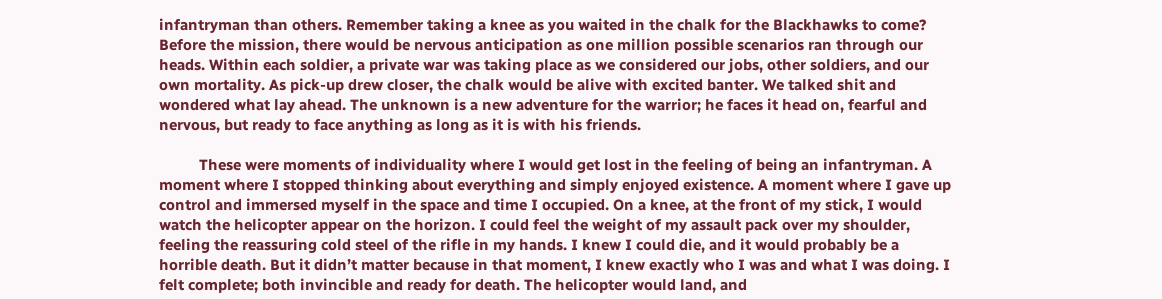infantryman than others. Remember taking a knee as you waited in the chalk for the Blackhawks to come? Before the mission, there would be nervous anticipation as one million possible scenarios ran through our heads. Within each soldier, a private war was taking place as we considered our jobs, other soldiers, and our own mortality. As pick-up drew closer, the chalk would be alive with excited banter. We talked shit and wondered what lay ahead. The unknown is a new adventure for the warrior; he faces it head on, fearful and nervous, but ready to face anything as long as it is with his friends.

          These were moments of individuality where I would get lost in the feeling of being an infantryman. A moment where I stopped thinking about everything and simply enjoyed existence. A moment where I gave up control and immersed myself in the space and time I occupied. On a knee, at the front of my stick, I would watch the helicopter appear on the horizon. I could feel the weight of my assault pack over my shoulder, feeling the reassuring cold steel of the rifle in my hands. I knew I could die, and it would probably be a horrible death. But it didn’t matter because in that moment, I knew exactly who I was and what I was doing. I felt complete; both invincible and ready for death. The helicopter would land, and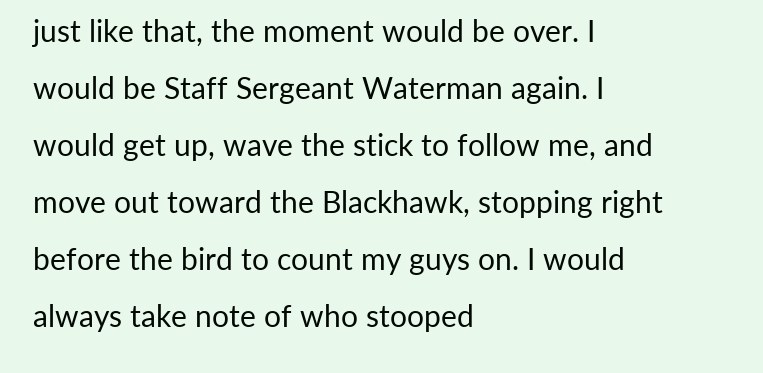just like that, the moment would be over. I would be Staff Sergeant Waterman again. I would get up, wave the stick to follow me, and move out toward the Blackhawk, stopping right before the bird to count my guys on. I would always take note of who stooped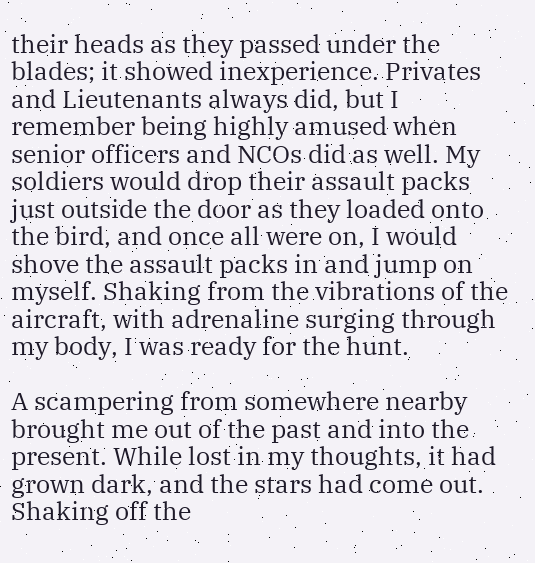their heads as they passed under the blades; it showed inexperience. Privates and Lieutenants always did, but I remember being highly amused when senior officers and NCOs did as well. My soldiers would drop their assault packs just outside the door as they loaded onto the bird, and once all were on, I would shove the assault packs in and jump on myself. Shaking from the vibrations of the aircraft, with adrenaline surging through my body, I was ready for the hunt.

A scampering from somewhere nearby brought me out of the past and into the present. While lost in my thoughts, it had grown dark, and the stars had come out. Shaking off the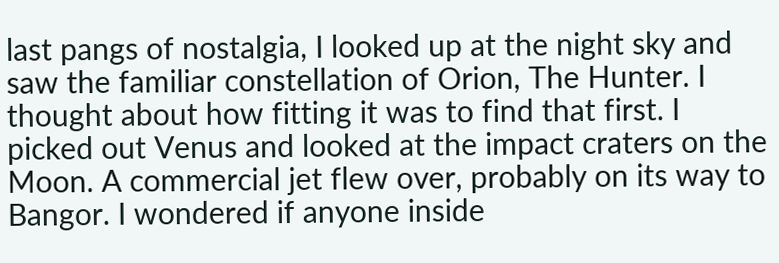last pangs of nostalgia, I looked up at the night sky and saw the familiar constellation of Orion, The Hunter. I thought about how fitting it was to find that first. I picked out Venus and looked at the impact craters on the Moon. A commercial jet flew over, probably on its way to Bangor. I wondered if anyone inside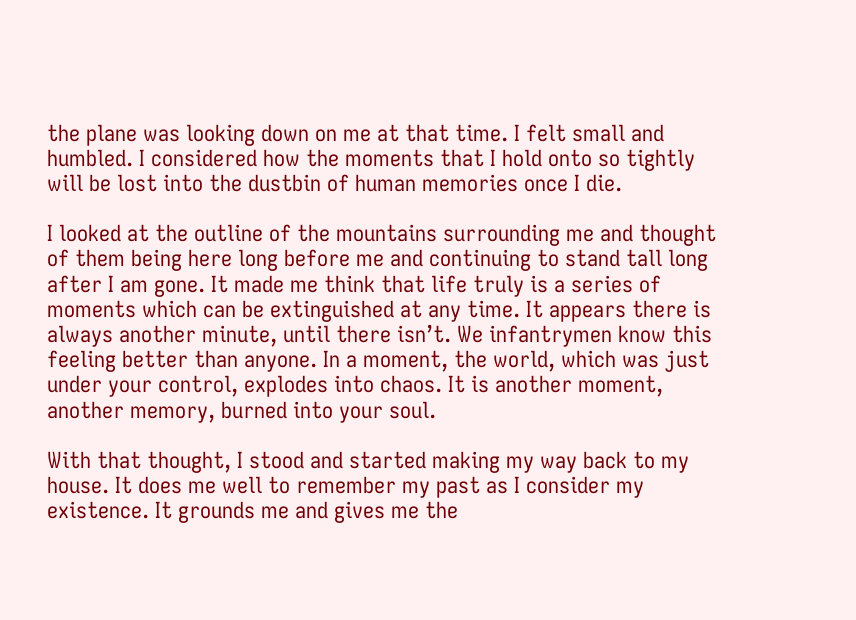the plane was looking down on me at that time. I felt small and humbled. I considered how the moments that I hold onto so tightly will be lost into the dustbin of human memories once I die.

I looked at the outline of the mountains surrounding me and thought of them being here long before me and continuing to stand tall long after I am gone. It made me think that life truly is a series of moments which can be extinguished at any time. It appears there is always another minute, until there isn’t. We infantrymen know this feeling better than anyone. In a moment, the world, which was just under your control, explodes into chaos. It is another moment, another memory, burned into your soul.

With that thought, I stood and started making my way back to my house. It does me well to remember my past as I consider my existence. It grounds me and gives me the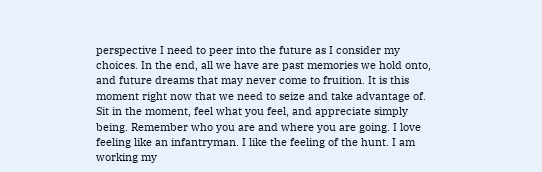perspective I need to peer into the future as I consider my choices. In the end, all we have are past memories we hold onto, and future dreams that may never come to fruition. It is this moment right now that we need to seize and take advantage of. Sit in the moment, feel what you feel, and appreciate simply being. Remember who you are and where you are going. I love feeling like an infantryman. I like the feeling of the hunt. I am working my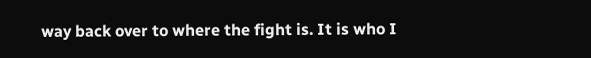way back over to where the fight is. It is who I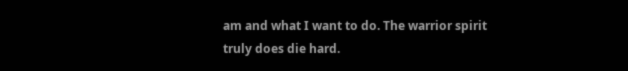am and what I want to do. The warrior spirit truly does die hard.